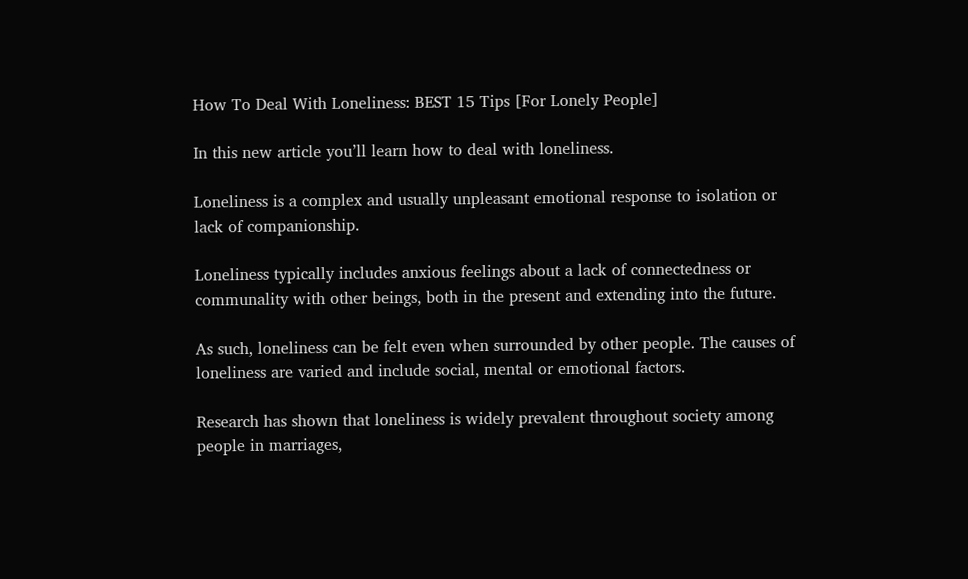How To Deal With Loneliness: BEST 15 Tips [For Lonely People]

In this new article you’ll learn how to deal with loneliness.

Loneliness is a complex and usually unpleasant emotional response to isolation or lack of companionship.

Loneliness typically includes anxious feelings about a lack of connectedness or communality with other beings, both in the present and extending into the future.

As such, loneliness can be felt even when surrounded by other people. The causes of loneliness are varied and include social, mental or emotional factors.

Research has shown that loneliness is widely prevalent throughout society among people in marriages,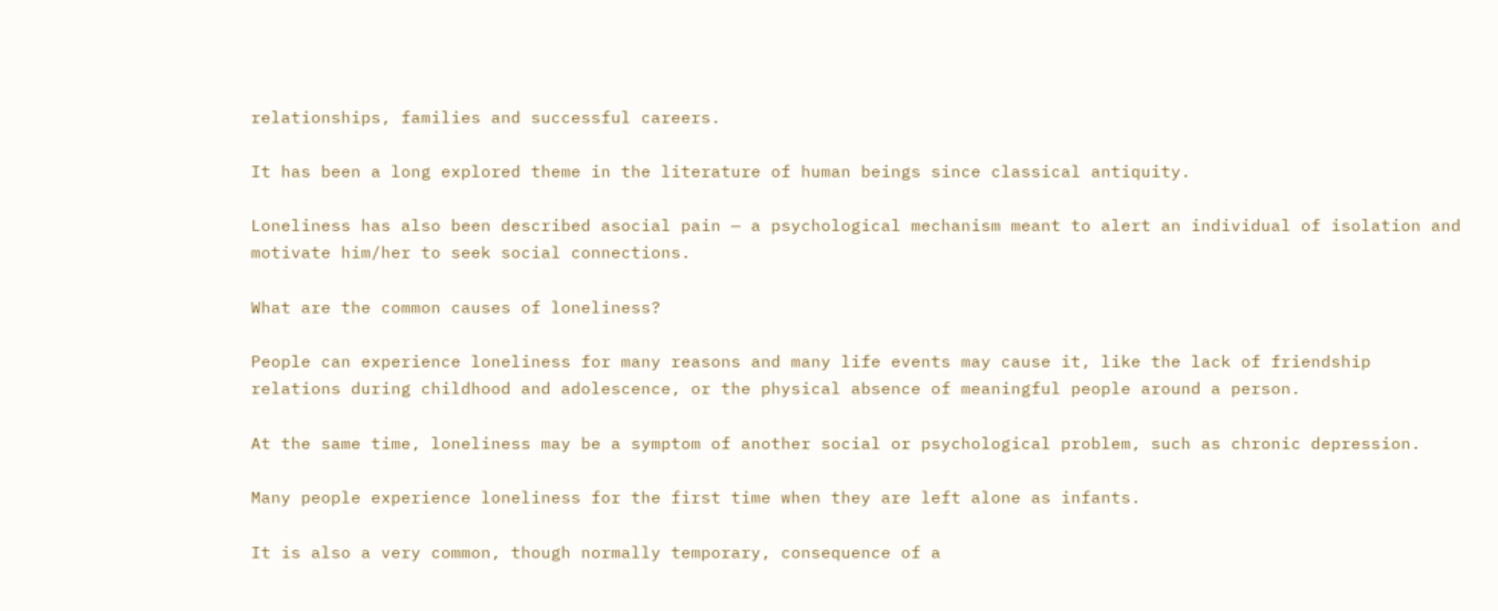relationships, families and successful careers.

It has been a long explored theme in the literature of human beings since classical antiquity.

Loneliness has also been described asocial pain — a psychological mechanism meant to alert an individual of isolation and motivate him/her to seek social connections.

What are the common causes of loneliness?

People can experience loneliness for many reasons and many life events may cause it, like the lack of friendship relations during childhood and adolescence, or the physical absence of meaningful people around a person.

At the same time, loneliness may be a symptom of another social or psychological problem, such as chronic depression.

Many people experience loneliness for the first time when they are left alone as infants.

It is also a very common, though normally temporary, consequence of a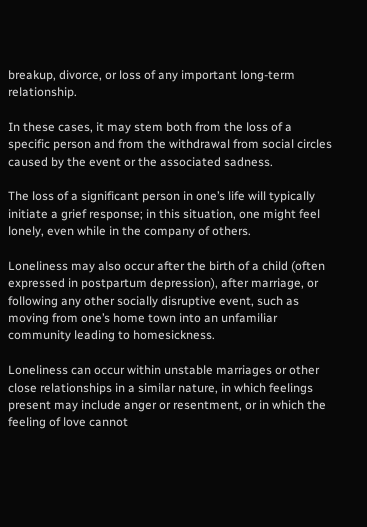breakup, divorce, or loss of any important long-term relationship.

In these cases, it may stem both from the loss of a specific person and from the withdrawal from social circles caused by the event or the associated sadness.

The loss of a significant person in one’s life will typically initiate a grief response; in this situation, one might feel lonely, even while in the company of others.

Loneliness may also occur after the birth of a child (often expressed in postpartum depression), after marriage, or following any other socially disruptive event, such as moving from one’s home town into an unfamiliar community leading to homesickness.

Loneliness can occur within unstable marriages or other close relationships in a similar nature, in which feelings present may include anger or resentment, or in which the feeling of love cannot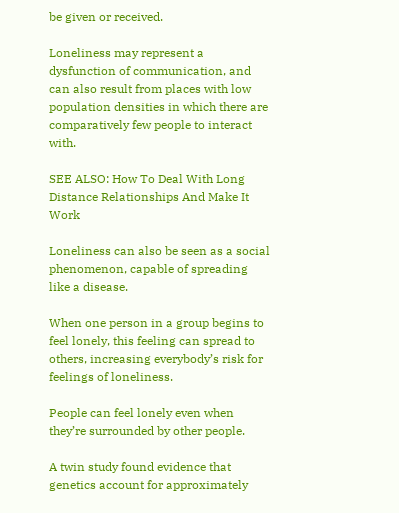be given or received.

Loneliness may represent a dysfunction of communication, and can also result from places with low population densities in which there are comparatively few people to interact with.

SEE ALSO: How To Deal With Long Distance Relationships And Make It Work

Loneliness can also be seen as a social phenomenon, capable of spreading like a disease.

When one person in a group begins to feel lonely, this feeling can spread to others, increasing everybody’s risk for feelings of loneliness.

People can feel lonely even when they’re surrounded by other people.

A twin study found evidence that genetics account for approximately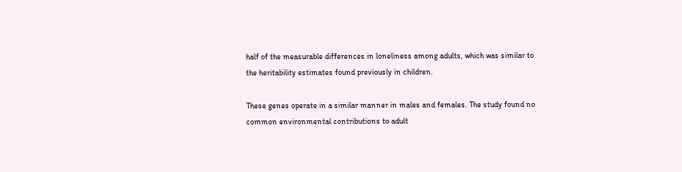half of the measurable differences in loneliness among adults, which was similar to the heritability estimates found previously in children.

These genes operate in a similar manner in males and females. The study found no common environmental contributions to adult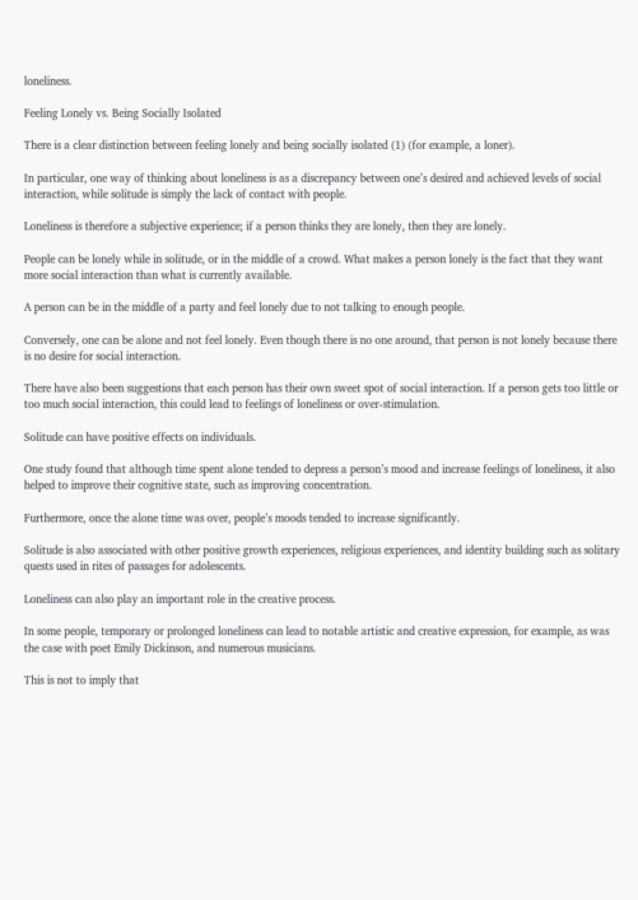loneliness.

Feeling Lonely vs. Being Socially Isolated

There is a clear distinction between feeling lonely and being socially isolated (1) (for example, a loner).

In particular, one way of thinking about loneliness is as a discrepancy between one’s desired and achieved levels of social interaction, while solitude is simply the lack of contact with people.

Loneliness is therefore a subjective experience; if a person thinks they are lonely, then they are lonely.

People can be lonely while in solitude, or in the middle of a crowd. What makes a person lonely is the fact that they want more social interaction than what is currently available.

A person can be in the middle of a party and feel lonely due to not talking to enough people.

Conversely, one can be alone and not feel lonely. Even though there is no one around, that person is not lonely because there is no desire for social interaction.

There have also been suggestions that each person has their own sweet spot of social interaction. If a person gets too little or too much social interaction, this could lead to feelings of loneliness or over-stimulation.

Solitude can have positive effects on individuals.

One study found that although time spent alone tended to depress a person’s mood and increase feelings of loneliness, it also helped to improve their cognitive state, such as improving concentration.

Furthermore, once the alone time was over, people’s moods tended to increase significantly.

Solitude is also associated with other positive growth experiences, religious experiences, and identity building such as solitary quests used in rites of passages for adolescents.

Loneliness can also play an important role in the creative process.

In some people, temporary or prolonged loneliness can lead to notable artistic and creative expression, for example, as was the case with poet Emily Dickinson, and numerous musicians.

This is not to imply that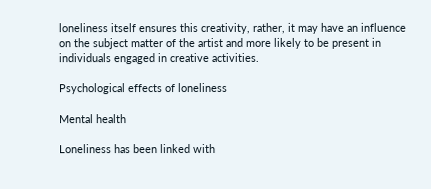loneliness itself ensures this creativity, rather, it may have an influence on the subject matter of the artist and more likely to be present in individuals engaged in creative activities.

Psychological effects of loneliness

Mental health

Loneliness has been linked with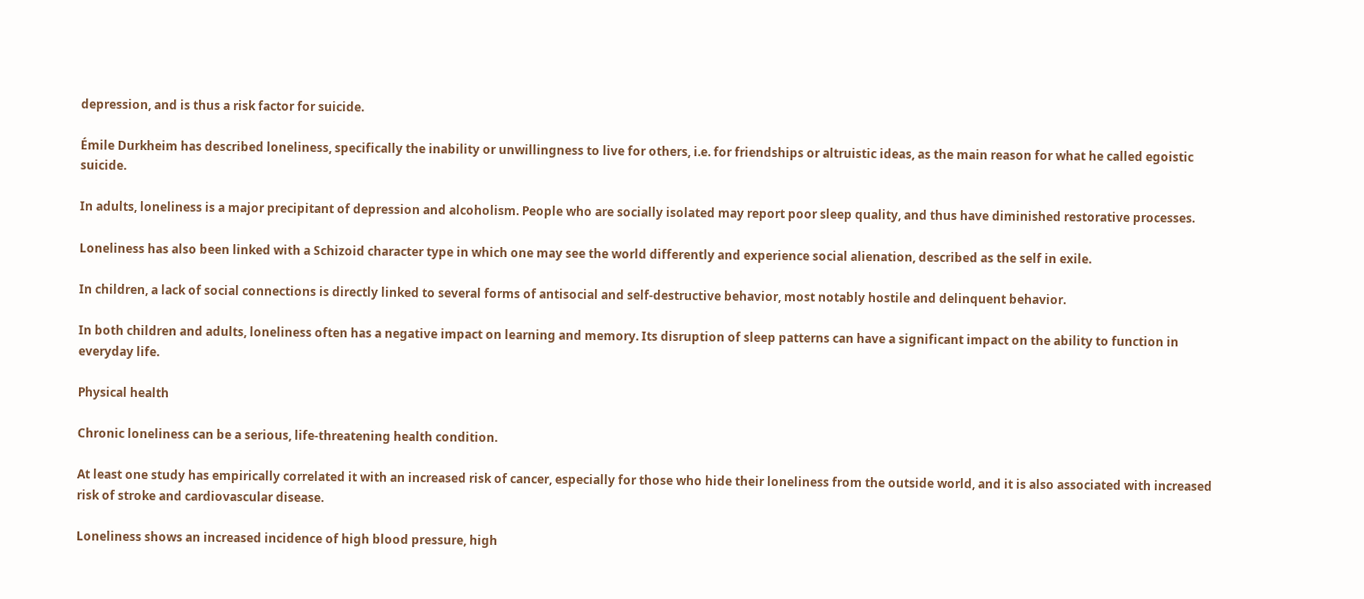depression, and is thus a risk factor for suicide.

Émile Durkheim has described loneliness, specifically the inability or unwillingness to live for others, i.e. for friendships or altruistic ideas, as the main reason for what he called egoistic suicide.

In adults, loneliness is a major precipitant of depression and alcoholism. People who are socially isolated may report poor sleep quality, and thus have diminished restorative processes.

Loneliness has also been linked with a Schizoid character type in which one may see the world differently and experience social alienation, described as the self in exile.

In children, a lack of social connections is directly linked to several forms of antisocial and self-destructive behavior, most notably hostile and delinquent behavior.

In both children and adults, loneliness often has a negative impact on learning and memory. Its disruption of sleep patterns can have a significant impact on the ability to function in everyday life.

Physical health

Chronic loneliness can be a serious, life-threatening health condition.

At least one study has empirically correlated it with an increased risk of cancer, especially for those who hide their loneliness from the outside world, and it is also associated with increased risk of stroke and cardiovascular disease.

Loneliness shows an increased incidence of high blood pressure, high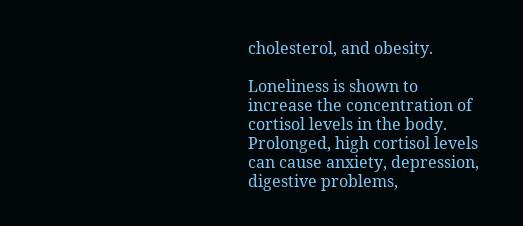cholesterol, and obesity.

Loneliness is shown to increase the concentration of cortisol levels in the body. Prolonged, high cortisol levels can cause anxiety, depression, digestive problems,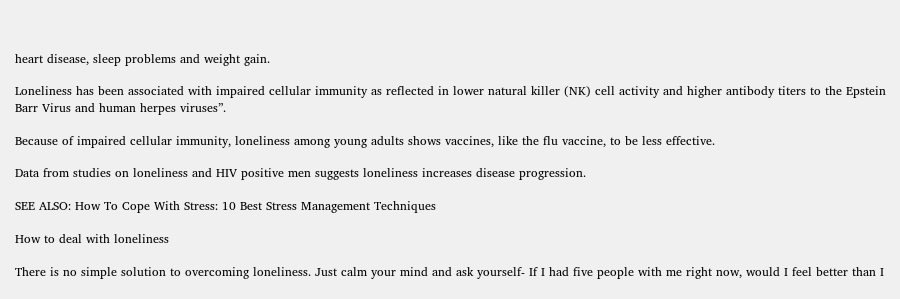heart disease, sleep problems and weight gain.

Loneliness has been associated with impaired cellular immunity as reflected in lower natural killer (NK) cell activity and higher antibody titers to the Epstein Barr Virus and human herpes viruses”.

Because of impaired cellular immunity, loneliness among young adults shows vaccines, like the flu vaccine, to be less effective.

Data from studies on loneliness and HIV positive men suggests loneliness increases disease progression.

SEE ALSO: How To Cope With Stress: 10 Best Stress Management Techniques

How to deal with loneliness

There is no simple solution to overcoming loneliness. Just calm your mind and ask yourself- If I had five people with me right now, would I feel better than I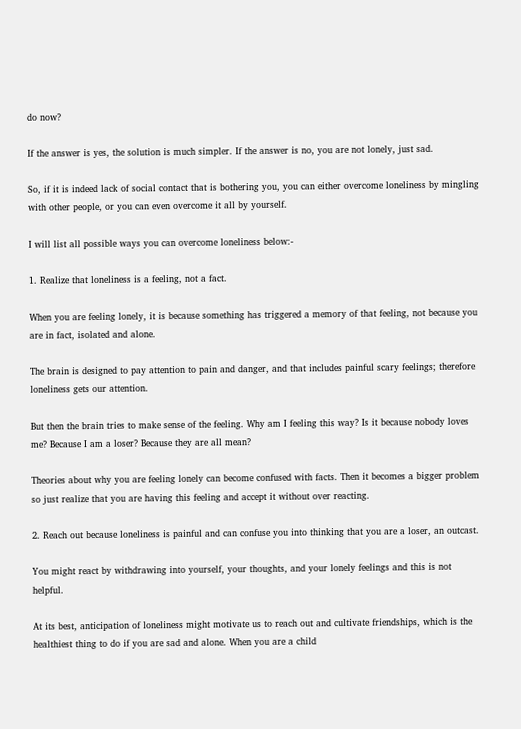do now?

If the answer is yes, the solution is much simpler. If the answer is no, you are not lonely, just sad.

So, if it is indeed lack of social contact that is bothering you, you can either overcome loneliness by mingling with other people, or you can even overcome it all by yourself.

I will list all possible ways you can overcome loneliness below:-

1. Realize that loneliness is a feeling, not a fact.

When you are feeling lonely, it is because something has triggered a memory of that feeling, not because you are in fact, isolated and alone.

The brain is designed to pay attention to pain and danger, and that includes painful scary feelings; therefore loneliness gets our attention.

But then the brain tries to make sense of the feeling. Why am I feeling this way? Is it because nobody loves me? Because I am a loser? Because they are all mean?

Theories about why you are feeling lonely can become confused with facts. Then it becomes a bigger problem so just realize that you are having this feeling and accept it without over reacting.

2. Reach out because loneliness is painful and can confuse you into thinking that you are a loser, an outcast.

You might react by withdrawing into yourself, your thoughts, and your lonely feelings and this is not helpful.

At its best, anticipation of loneliness might motivate us to reach out and cultivate friendships, which is the healthiest thing to do if you are sad and alone. When you are a child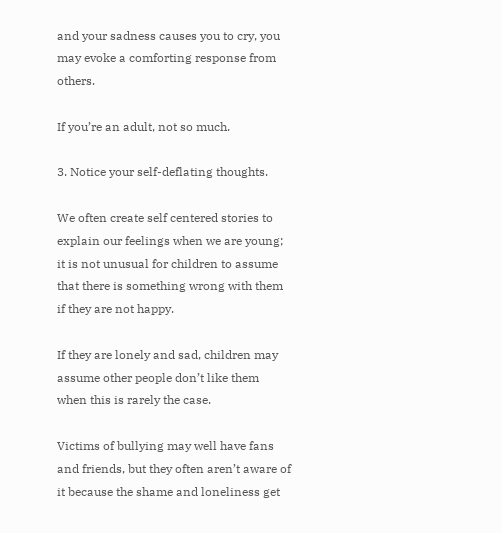and your sadness causes you to cry, you may evoke a comforting response from others.

If you’re an adult, not so much.

3. Notice your self-deflating thoughts.

We often create self centered stories to explain our feelings when we are young; it is not unusual for children to assume that there is something wrong with them if they are not happy.

If they are lonely and sad, children may assume other people don’t like them when this is rarely the case.

Victims of bullying may well have fans and friends, but they often aren’t aware of it because the shame and loneliness get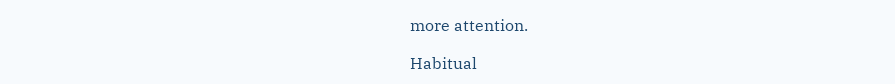more attention.

Habitual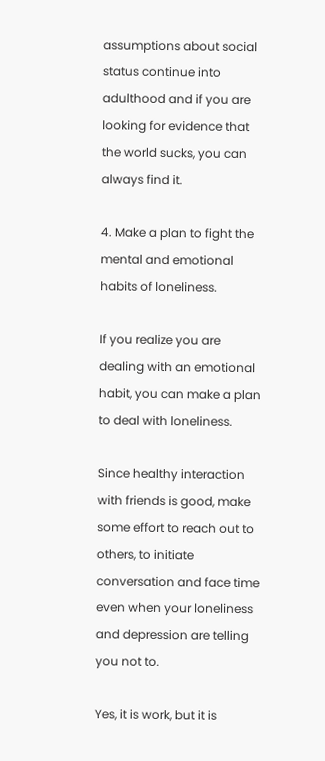assumptions about social status continue into adulthood and if you are looking for evidence that the world sucks, you can always find it.

4. Make a plan to fight the mental and emotional habits of loneliness.

If you realize you are dealing with an emotional habit, you can make a plan to deal with loneliness.

Since healthy interaction with friends is good, make some effort to reach out to others, to initiate conversation and face time even when your loneliness and depression are telling you not to.

Yes, it is work, but it is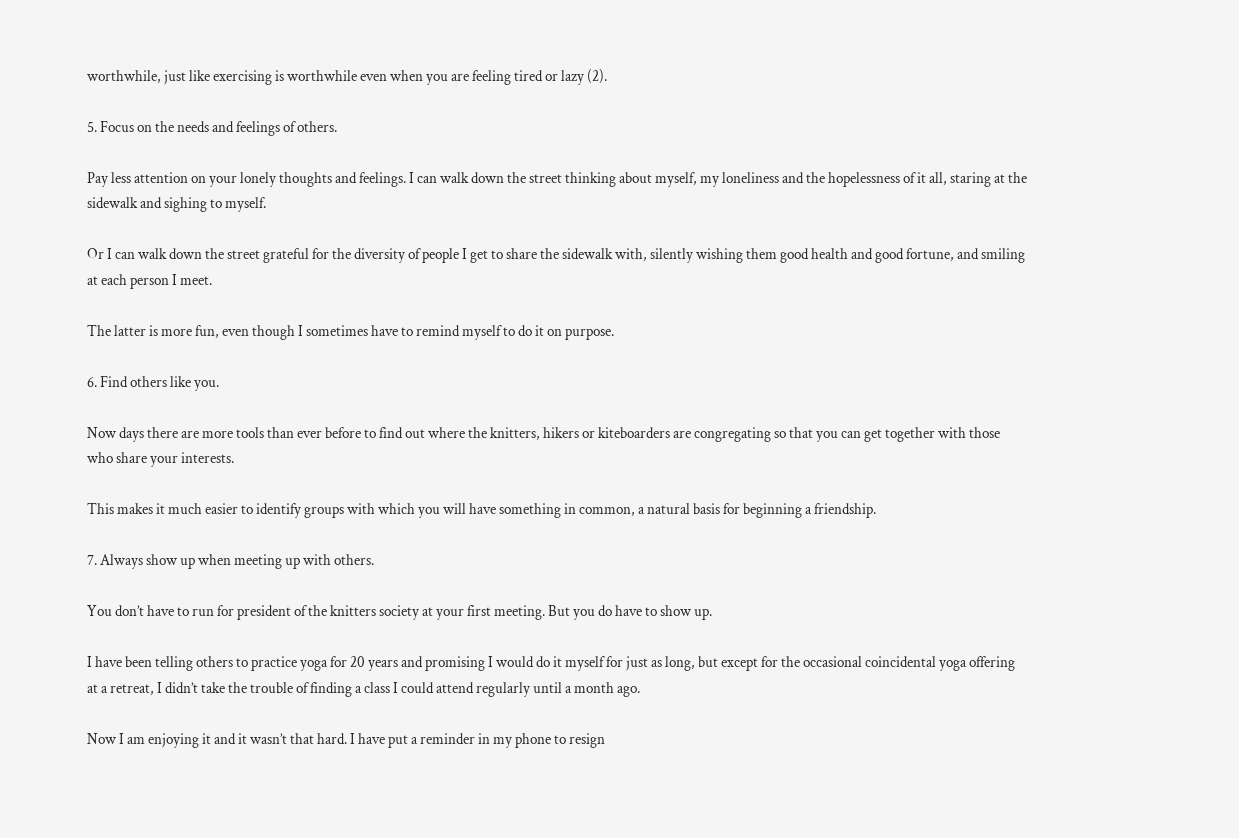worthwhile, just like exercising is worthwhile even when you are feeling tired or lazy (2).

5. Focus on the needs and feelings of others.

Pay less attention on your lonely thoughts and feelings. I can walk down the street thinking about myself, my loneliness and the hopelessness of it all, staring at the sidewalk and sighing to myself.

Or I can walk down the street grateful for the diversity of people I get to share the sidewalk with, silently wishing them good health and good fortune, and smiling at each person I meet.

The latter is more fun, even though I sometimes have to remind myself to do it on purpose.

6. Find others like you.

Now days there are more tools than ever before to find out where the knitters, hikers or kiteboarders are congregating so that you can get together with those who share your interests.

This makes it much easier to identify groups with which you will have something in common, a natural basis for beginning a friendship.

7. Always show up when meeting up with others.

You don’t have to run for president of the knitters society at your first meeting. But you do have to show up.

I have been telling others to practice yoga for 20 years and promising I would do it myself for just as long, but except for the occasional coincidental yoga offering at a retreat, I didn’t take the trouble of finding a class I could attend regularly until a month ago.

Now I am enjoying it and it wasn’t that hard. I have put a reminder in my phone to resign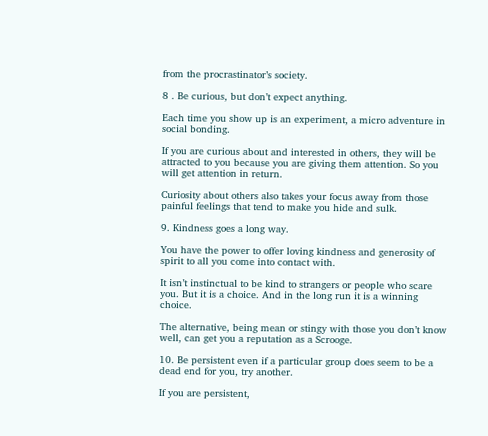from the procrastinator’s society.

8 . Be curious, but don’t expect anything.

Each time you show up is an experiment, a micro adventure in social bonding.

If you are curious about and interested in others, they will be attracted to you because you are giving them attention. So you will get attention in return.

Curiosity about others also takes your focus away from those painful feelings that tend to make you hide and sulk.

9. Kindness goes a long way.

You have the power to offer loving kindness and generosity of spirit to all you come into contact with.

It isn’t instinctual to be kind to strangers or people who scare you. But it is a choice. And in the long run it is a winning choice.

The alternative, being mean or stingy with those you don’t know well, can get you a reputation as a Scrooge.

10. Be persistent even if a particular group does seem to be a dead end for you, try another.

If you are persistent,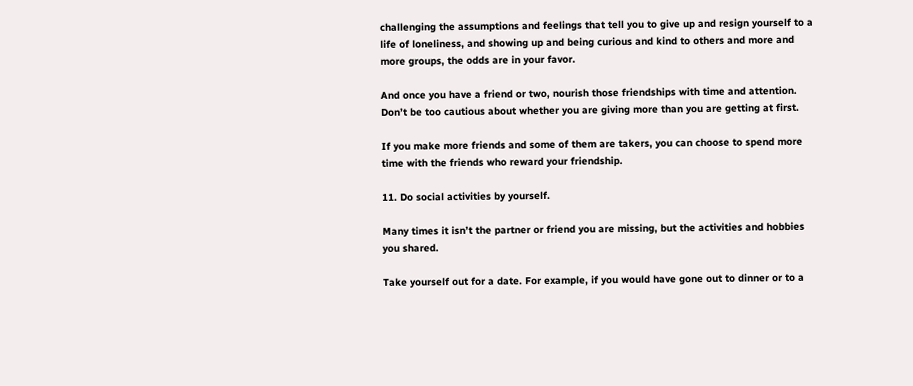challenging the assumptions and feelings that tell you to give up and resign yourself to a life of loneliness, and showing up and being curious and kind to others and more and more groups, the odds are in your favor.

And once you have a friend or two, nourish those friendships with time and attention. Don’t be too cautious about whether you are giving more than you are getting at first.

If you make more friends and some of them are takers, you can choose to spend more time with the friends who reward your friendship.

11. Do social activities by yourself.

Many times it isn’t the partner or friend you are missing, but the activities and hobbies you shared.

Take yourself out for a date. For example, if you would have gone out to dinner or to a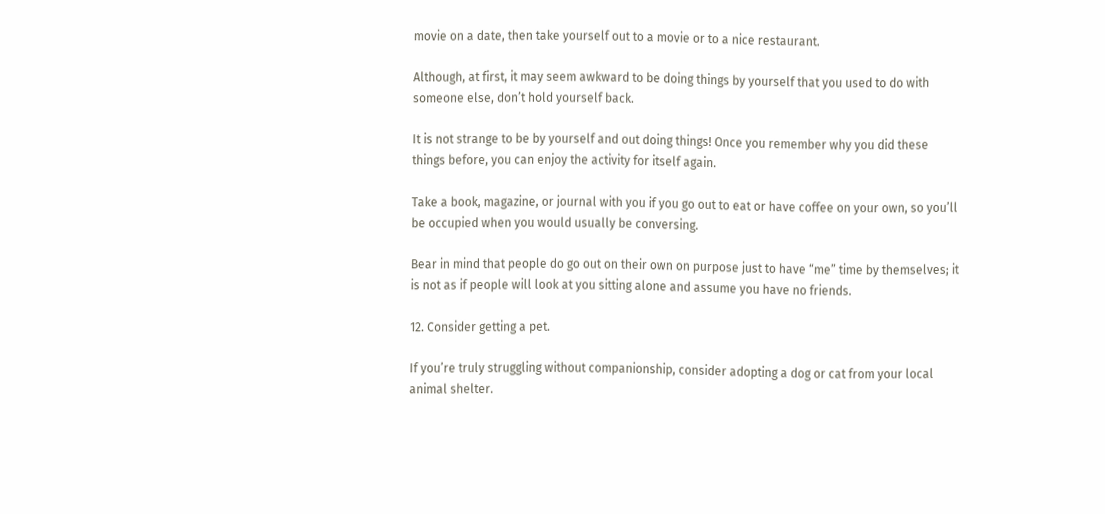movie on a date, then take yourself out to a movie or to a nice restaurant.

Although, at first, it may seem awkward to be doing things by yourself that you used to do with someone else, don’t hold yourself back.

It is not strange to be by yourself and out doing things! Once you remember why you did these things before, you can enjoy the activity for itself again.

Take a book, magazine, or journal with you if you go out to eat or have coffee on your own, so you’ll be occupied when you would usually be conversing.

Bear in mind that people do go out on their own on purpose just to have “me” time by themselves; it is not as if people will look at you sitting alone and assume you have no friends.

12. Consider getting a pet.

If you’re truly struggling without companionship, consider adopting a dog or cat from your local animal shelter.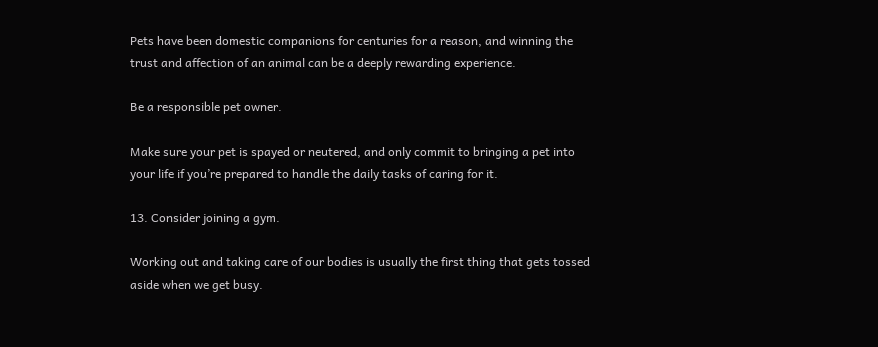Pets have been domestic companions for centuries for a reason, and winning the trust and affection of an animal can be a deeply rewarding experience.

Be a responsible pet owner.

Make sure your pet is spayed or neutered, and only commit to bringing a pet into your life if you’re prepared to handle the daily tasks of caring for it.

13. Consider joining a gym.

Working out and taking care of our bodies is usually the first thing that gets tossed aside when we get busy.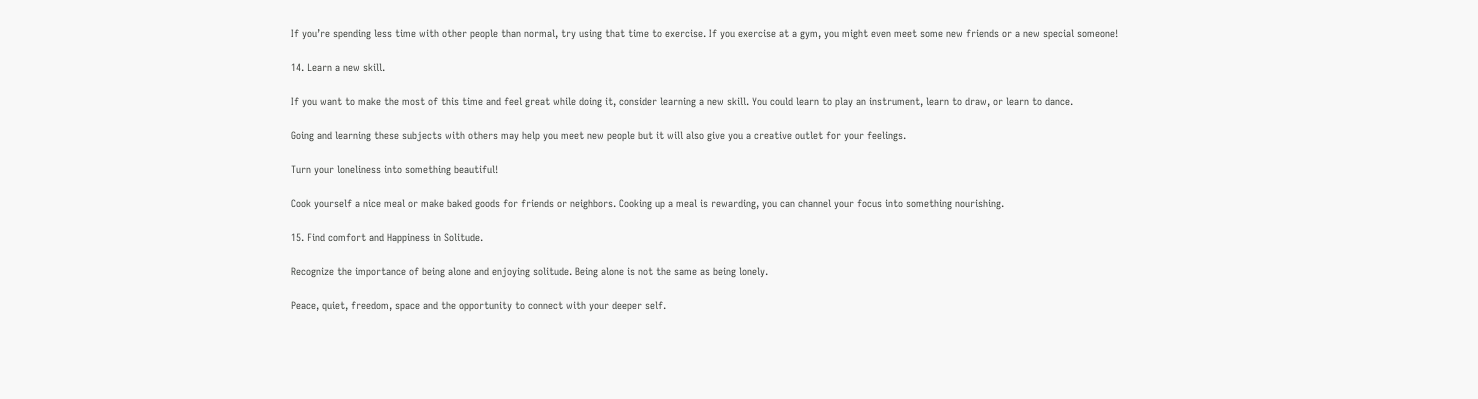If you’re spending less time with other people than normal, try using that time to exercise. If you exercise at a gym, you might even meet some new friends or a new special someone!

14. Learn a new skill.

If you want to make the most of this time and feel great while doing it, consider learning a new skill. You could learn to play an instrument, learn to draw, or learn to dance.

Going and learning these subjects with others may help you meet new people but it will also give you a creative outlet for your feelings.

Turn your loneliness into something beautiful!

Cook yourself a nice meal or make baked goods for friends or neighbors. Cooking up a meal is rewarding, you can channel your focus into something nourishing.

15. Find comfort and Happiness in Solitude.

Recognize the importance of being alone and enjoying solitude. Being alone is not the same as being lonely.

Peace, quiet, freedom, space and the opportunity to connect with your deeper self.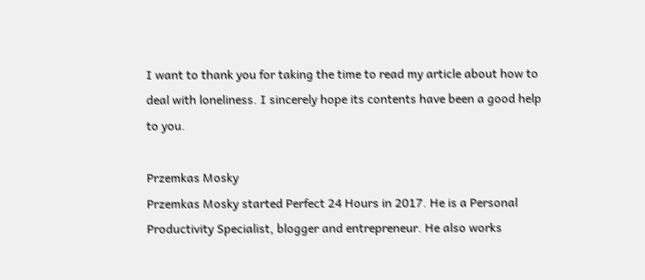I want to thank you for taking the time to read my article about how to deal with loneliness. I sincerely hope its contents have been a good help to you.

Przemkas Mosky
Przemkas Mosky started Perfect 24 Hours in 2017. He is a Personal Productivity Specialist, blogger and entrepreneur. He also works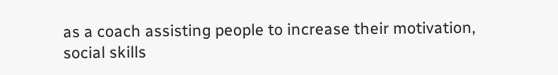as a coach assisting people to increase their motivation, social skills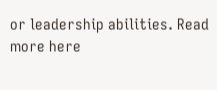or leadership abilities. Read more here